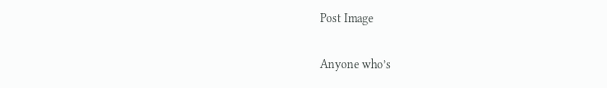Post Image

Anyone who’s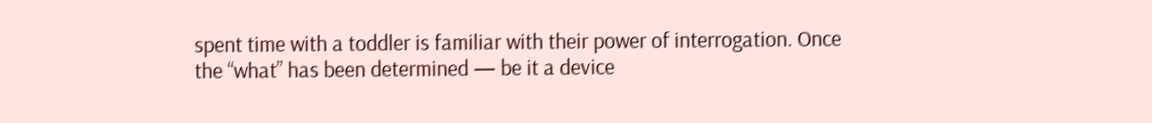spent time with a toddler is familiar with their power of interrogation. Once the “what” has been determined — be it a device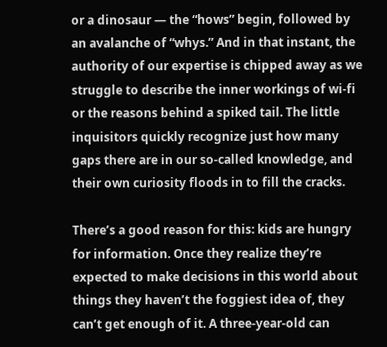or a dinosaur — the “hows” begin, followed by an avalanche of “whys.” And in that instant, the authority of our expertise is chipped away as we struggle to describe the inner workings of wi-fi or the reasons behind a spiked tail. The little inquisitors quickly recognize just how many gaps there are in our so-called knowledge, and their own curiosity floods in to fill the cracks.

There’s a good reason for this: kids are hungry for information. Once they realize they’re expected to make decisions in this world about things they haven’t the foggiest idea of, they can’t get enough of it. A three-year-old can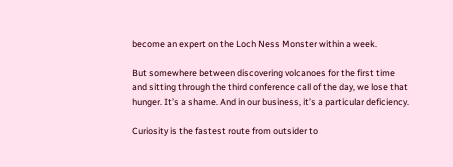become an expert on the Loch Ness Monster within a week.

But somewhere between discovering volcanoes for the first time and sitting through the third conference call of the day, we lose that hunger. It’s a shame. And in our business, it’s a particular deficiency.

Curiosity is the fastest route from outsider to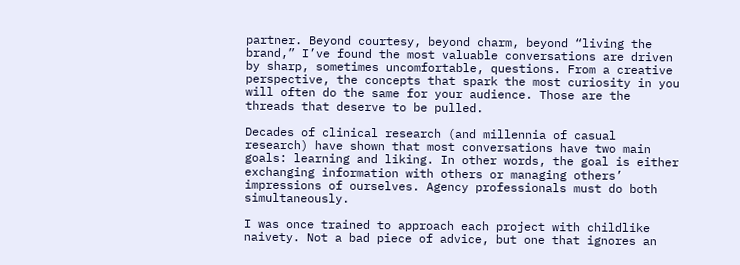partner. Beyond courtesy, beyond charm, beyond “living the brand,” I’ve found the most valuable conversations are driven by sharp, sometimes uncomfortable, questions. From a creative perspective, the concepts that spark the most curiosity in you will often do the same for your audience. Those are the threads that deserve to be pulled.

Decades of clinical research (and millennia of casual research) have shown that most conversations have two main goals: learning and liking. In other words, the goal is either exchanging information with others or managing others’ impressions of ourselves. Agency professionals must do both simultaneously.

I was once trained to approach each project with childlike naivety. Not a bad piece of advice, but one that ignores an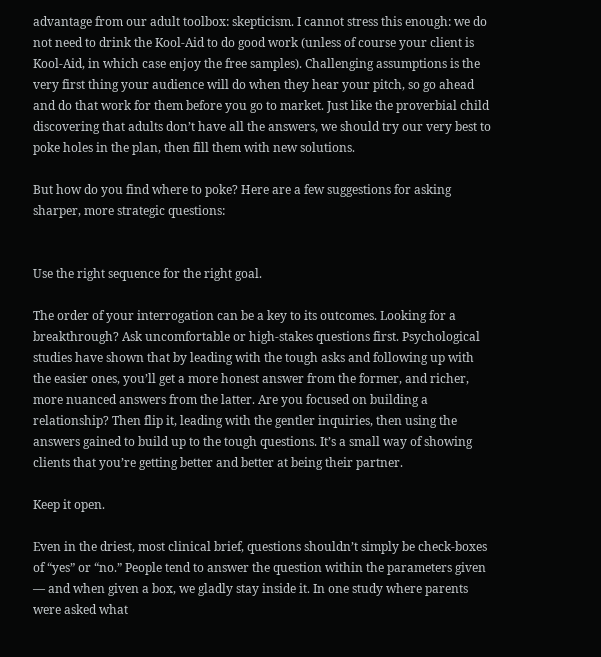advantage from our adult toolbox: skepticism. I cannot stress this enough: we do not need to drink the Kool-Aid to do good work (unless of course your client is Kool-Aid, in which case enjoy the free samples). Challenging assumptions is the very first thing your audience will do when they hear your pitch, so go ahead and do that work for them before you go to market. Just like the proverbial child discovering that adults don’t have all the answers, we should try our very best to poke holes in the plan, then fill them with new solutions.

But how do you find where to poke? Here are a few suggestions for asking sharper, more strategic questions:


Use the right sequence for the right goal.

The order of your interrogation can be a key to its outcomes. Looking for a breakthrough? Ask uncomfortable or high-stakes questions first. Psychological studies have shown that by leading with the tough asks and following up with the easier ones, you’ll get a more honest answer from the former, and richer, more nuanced answers from the latter. Are you focused on building a relationship? Then flip it, leading with the gentler inquiries, then using the answers gained to build up to the tough questions. It’s a small way of showing clients that you’re getting better and better at being their partner.

Keep it open.

Even in the driest, most clinical brief, questions shouldn’t simply be check-boxes of “yes” or “no.” People tend to answer the question within the parameters given — and when given a box, we gladly stay inside it. In one study where parents were asked what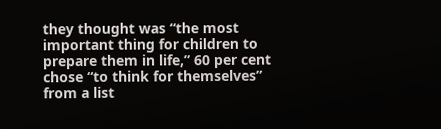they thought was “the most important thing for children to prepare them in life,” 60 per cent chose “to think for themselves” from a list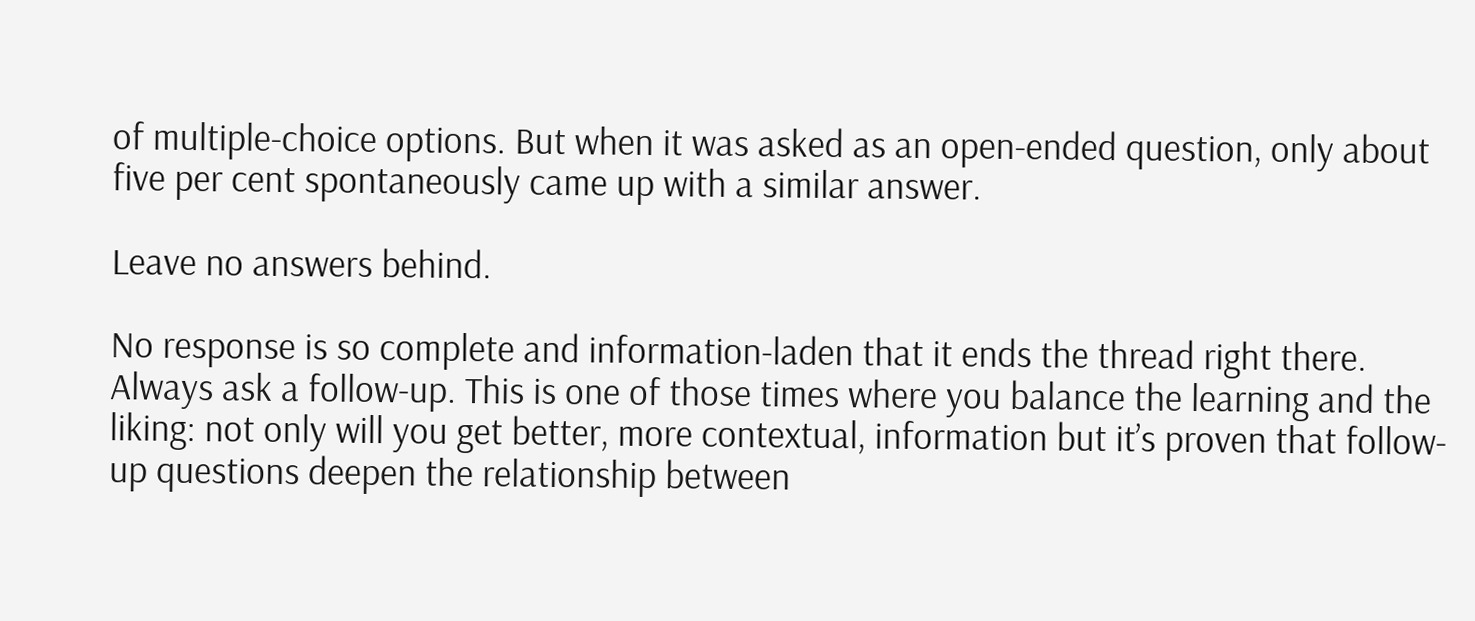of multiple-choice options. But when it was asked as an open-ended question, only about five per cent spontaneously came up with a similar answer.

Leave no answers behind.

No response is so complete and information-laden that it ends the thread right there. Always ask a follow-up. This is one of those times where you balance the learning and the liking: not only will you get better, more contextual, information but it’s proven that follow-up questions deepen the relationship between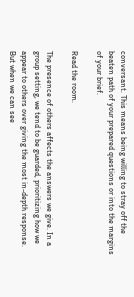conversant. This means being willing to stray off the beaten path of your prepared questions or into the margins of your brief.

Read the room.

The presence of others affects the answers we give. In a group setting, we tend to be guarded, prioritizing how we appear to others over giving the most in-depth response. But when we can see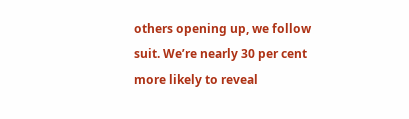others opening up, we follow suit. We’re nearly 30 per cent more likely to reveal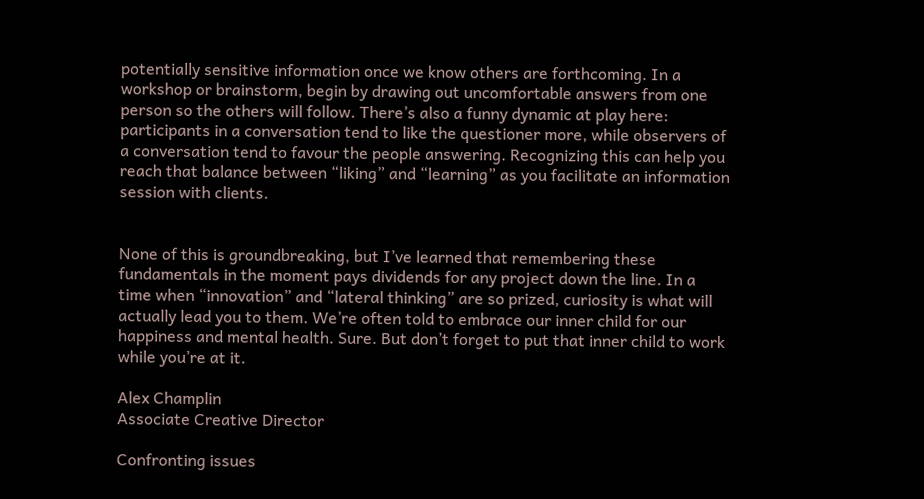potentially sensitive information once we know others are forthcoming. In a workshop or brainstorm, begin by drawing out uncomfortable answers from one person so the others will follow. There’s also a funny dynamic at play here: participants in a conversation tend to like the questioner more, while observers of a conversation tend to favour the people answering. Recognizing this can help you reach that balance between “liking” and “learning” as you facilitate an information session with clients.


None of this is groundbreaking, but I’ve learned that remembering these fundamentals in the moment pays dividends for any project down the line. In a time when “innovation” and “lateral thinking” are so prized, curiosity is what will actually lead you to them. We’re often told to embrace our inner child for our happiness and mental health. Sure. But don’t forget to put that inner child to work while you’re at it.

Alex Champlin
Associate Creative Director

Confronting issues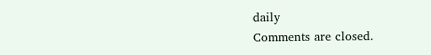daily
Comments are closed.